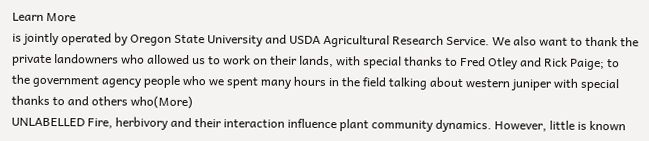Learn More
is jointly operated by Oregon State University and USDA Agricultural Research Service. We also want to thank the private landowners who allowed us to work on their lands, with special thanks to Fred Otley and Rick Paige; to the government agency people who we spent many hours in the field talking about western juniper with special thanks to and others who(More)
UNLABELLED Fire, herbivory and their interaction influence plant community dynamics. However, little is known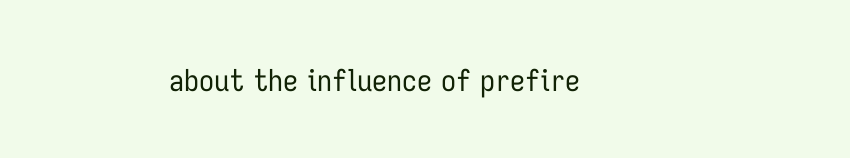about the influence of prefire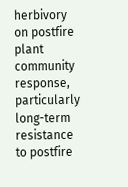herbivory on postfire plant community response, particularly long-term resistance to postfire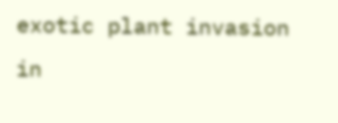exotic plant invasion in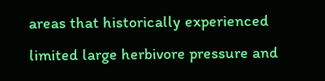areas that historically experienced limited large herbivore pressure and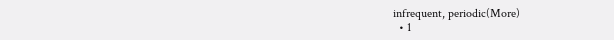infrequent, periodic(More)
  • 1